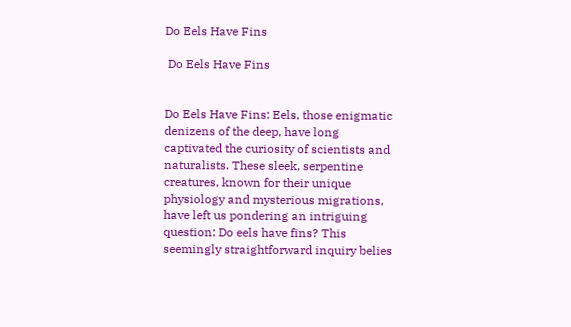Do Eels Have Fins

 Do Eels Have Fins


Do Eels Have Fins: Eels, those enigmatic denizens of the deep, have long captivated the curiosity of scientists and naturalists. These sleek, serpentine creatures, known for their unique physiology and mysterious migrations, have left us pondering an intriguing question: Do eels have fins? This seemingly straightforward inquiry belies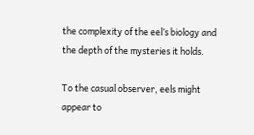the complexity of the eel’s biology and the depth of the mysteries it holds.

To the casual observer, eels might appear to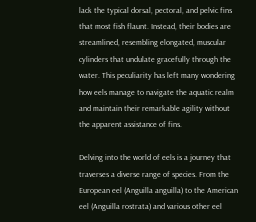lack the typical dorsal, pectoral, and pelvic fins that most fish flaunt. Instead, their bodies are streamlined, resembling elongated, muscular cylinders that undulate gracefully through the water. This peculiarity has left many wondering how eels manage to navigate the aquatic realm and maintain their remarkable agility without the apparent assistance of fins.

Delving into the world of eels is a journey that traverses a diverse range of species. From the European eel (Anguilla anguilla) to the American eel (Anguilla rostrata) and various other eel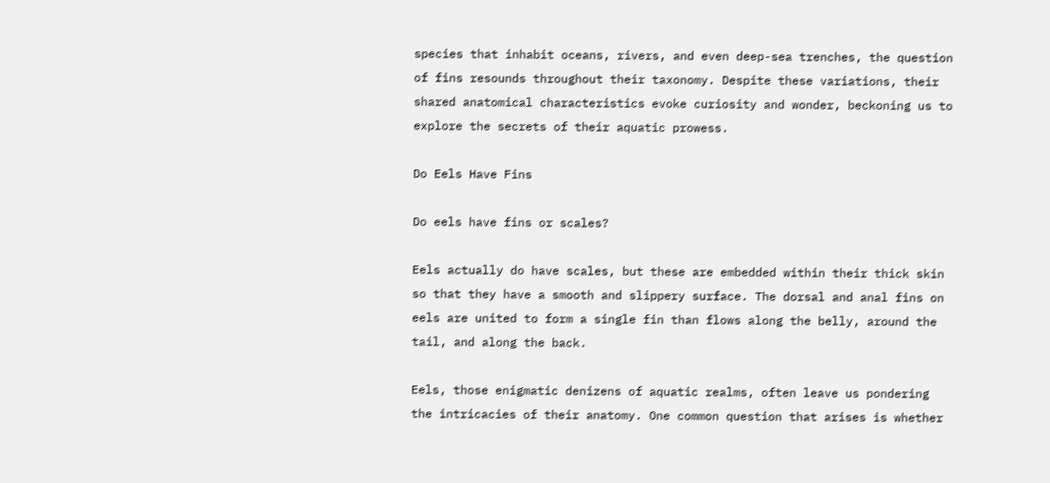species that inhabit oceans, rivers, and even deep-sea trenches, the question of fins resounds throughout their taxonomy. Despite these variations, their shared anatomical characteristics evoke curiosity and wonder, beckoning us to explore the secrets of their aquatic prowess.

Do Eels Have Fins

Do eels have fins or scales?

Eels actually do have scales, but these are embedded within their thick skin so that they have a smooth and slippery surface. The dorsal and anal fins on eels are united to form a single fin than flows along the belly, around the tail, and along the back.

Eels, those enigmatic denizens of aquatic realms, often leave us pondering the intricacies of their anatomy. One common question that arises is whether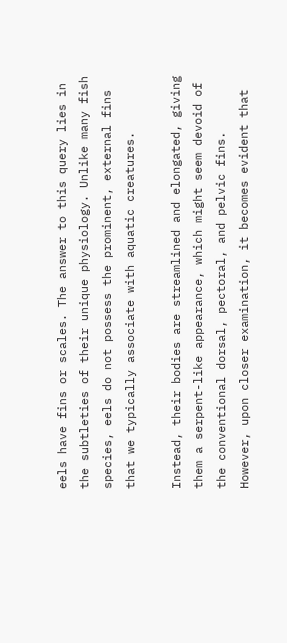eels have fins or scales. The answer to this query lies in the subtleties of their unique physiology. Unlike many fish species, eels do not possess the prominent, external fins that we typically associate with aquatic creatures.

Instead, their bodies are streamlined and elongated, giving them a serpent-like appearance, which might seem devoid of the conventional dorsal, pectoral, and pelvic fins. However, upon closer examination, it becomes evident that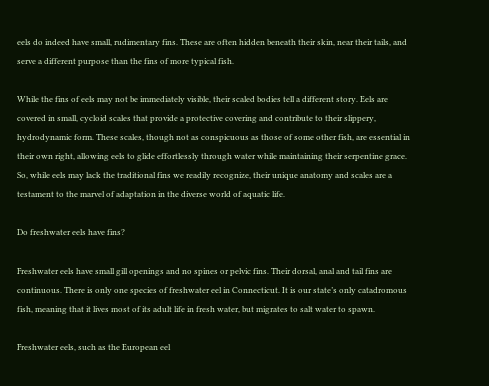eels do indeed have small, rudimentary fins. These are often hidden beneath their skin, near their tails, and serve a different purpose than the fins of more typical fish.

While the fins of eels may not be immediately visible, their scaled bodies tell a different story. Eels are covered in small, cycloid scales that provide a protective covering and contribute to their slippery, hydrodynamic form. These scales, though not as conspicuous as those of some other fish, are essential in their own right, allowing eels to glide effortlessly through water while maintaining their serpentine grace. So, while eels may lack the traditional fins we readily recognize, their unique anatomy and scales are a testament to the marvel of adaptation in the diverse world of aquatic life.

Do freshwater eels have fins?

Freshwater eels have small gill openings and no spines or pelvic fins. Their dorsal, anal and tail fins are continuous. There is only one species of freshwater eel in Connecticut. It is our state’s only catadromous fish, meaning that it lives most of its adult life in fresh water, but migrates to salt water to spawn.

Freshwater eels, such as the European eel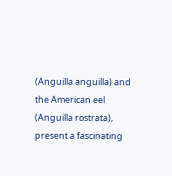(Anguilla anguilla) and the American eel (Anguilla rostrata), present a fascinating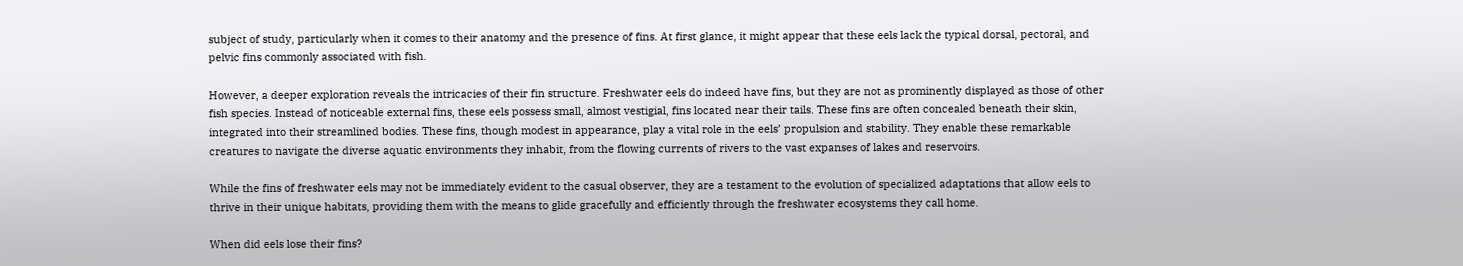subject of study, particularly when it comes to their anatomy and the presence of fins. At first glance, it might appear that these eels lack the typical dorsal, pectoral, and pelvic fins commonly associated with fish.

However, a deeper exploration reveals the intricacies of their fin structure. Freshwater eels do indeed have fins, but they are not as prominently displayed as those of other fish species. Instead of noticeable external fins, these eels possess small, almost vestigial, fins located near their tails. These fins are often concealed beneath their skin, integrated into their streamlined bodies. These fins, though modest in appearance, play a vital role in the eels’ propulsion and stability. They enable these remarkable creatures to navigate the diverse aquatic environments they inhabit, from the flowing currents of rivers to the vast expanses of lakes and reservoirs.

While the fins of freshwater eels may not be immediately evident to the casual observer, they are a testament to the evolution of specialized adaptations that allow eels to thrive in their unique habitats, providing them with the means to glide gracefully and efficiently through the freshwater ecosystems they call home.

When did eels lose their fins?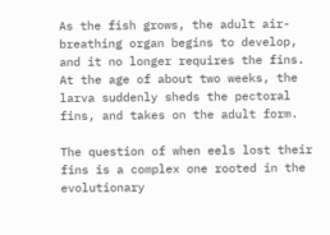As the fish grows, the adult air-breathing organ begins to develop, and it no longer requires the fins. At the age of about two weeks, the larva suddenly sheds the pectoral fins, and takes on the adult form.

The question of when eels lost their fins is a complex one rooted in the evolutionary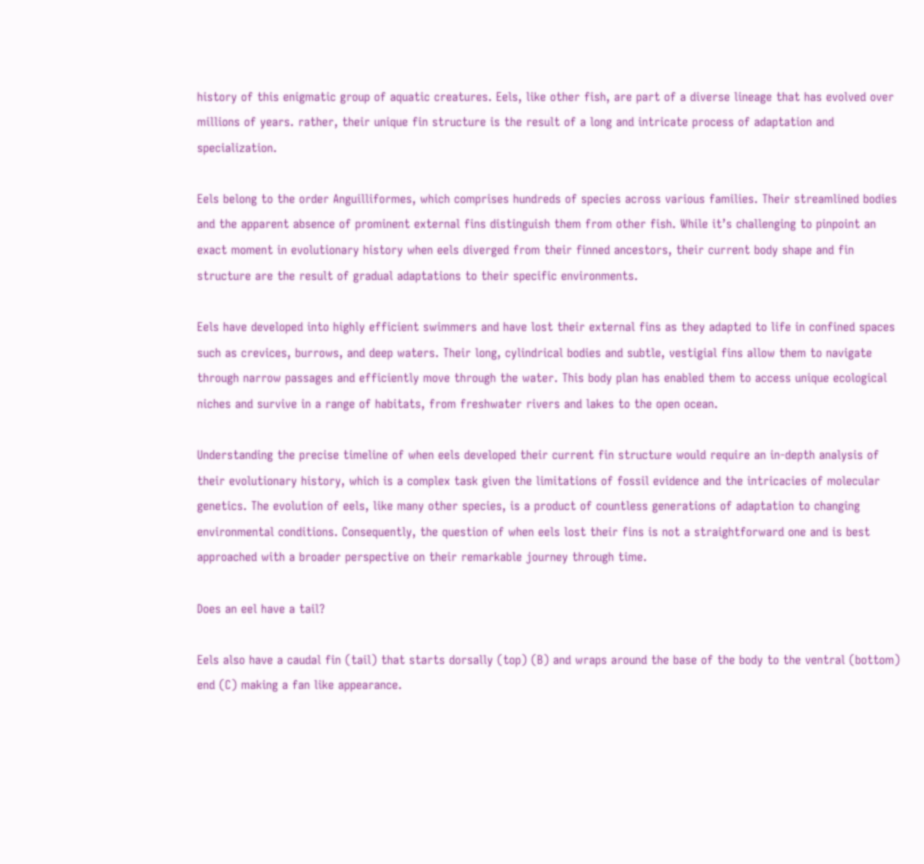history of this enigmatic group of aquatic creatures. Eels, like other fish, are part of a diverse lineage that has evolved over millions of years. rather, their unique fin structure is the result of a long and intricate process of adaptation and specialization.

Eels belong to the order Anguilliformes, which comprises hundreds of species across various families. Their streamlined bodies and the apparent absence of prominent external fins distinguish them from other fish. While it’s challenging to pinpoint an exact moment in evolutionary history when eels diverged from their finned ancestors, their current body shape and fin structure are the result of gradual adaptations to their specific environments.

Eels have developed into highly efficient swimmers and have lost their external fins as they adapted to life in confined spaces such as crevices, burrows, and deep waters. Their long, cylindrical bodies and subtle, vestigial fins allow them to navigate through narrow passages and efficiently move through the water. This body plan has enabled them to access unique ecological niches and survive in a range of habitats, from freshwater rivers and lakes to the open ocean.

Understanding the precise timeline of when eels developed their current fin structure would require an in-depth analysis of their evolutionary history, which is a complex task given the limitations of fossil evidence and the intricacies of molecular genetics. The evolution of eels, like many other species, is a product of countless generations of adaptation to changing environmental conditions. Consequently, the question of when eels lost their fins is not a straightforward one and is best approached with a broader perspective on their remarkable journey through time.

Does an eel have a tail?

Eels also have a caudal fin (tail) that starts dorsally (top) (B) and wraps around the base of the body to the ventral (bottom) end (C) making a fan like appearance.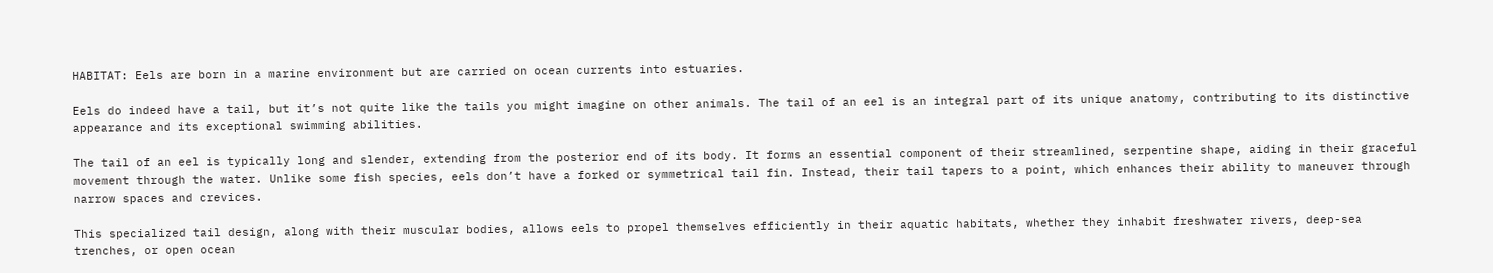HABITAT: Eels are born in a marine environment but are carried on ocean currents into estuaries.

Eels do indeed have a tail, but it’s not quite like the tails you might imagine on other animals. The tail of an eel is an integral part of its unique anatomy, contributing to its distinctive appearance and its exceptional swimming abilities.

The tail of an eel is typically long and slender, extending from the posterior end of its body. It forms an essential component of their streamlined, serpentine shape, aiding in their graceful movement through the water. Unlike some fish species, eels don’t have a forked or symmetrical tail fin. Instead, their tail tapers to a point, which enhances their ability to maneuver through narrow spaces and crevices.

This specialized tail design, along with their muscular bodies, allows eels to propel themselves efficiently in their aquatic habitats, whether they inhabit freshwater rivers, deep-sea trenches, or open ocean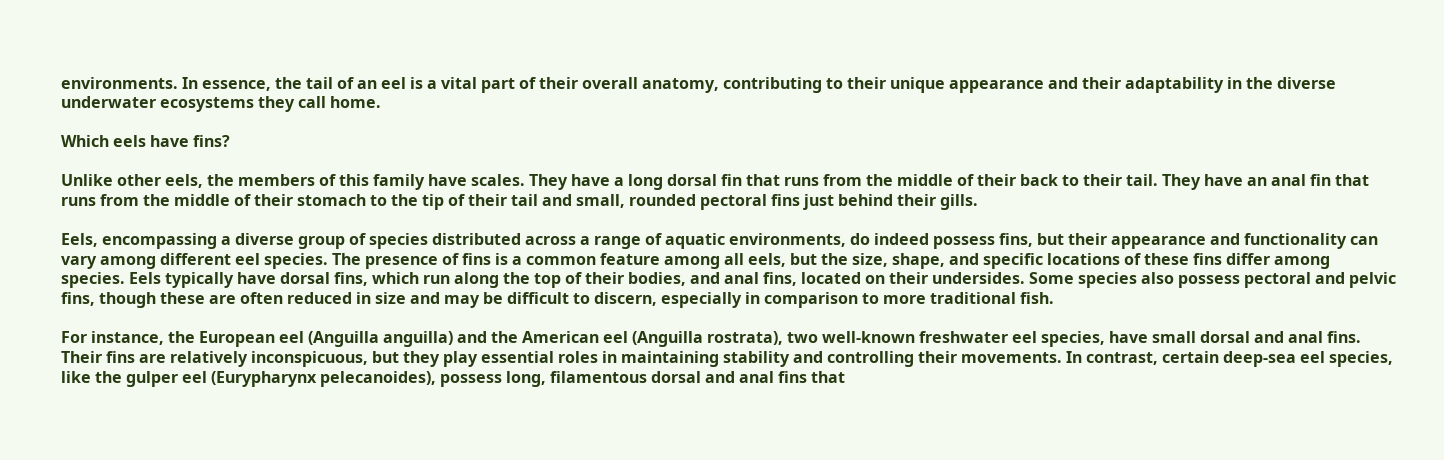environments. In essence, the tail of an eel is a vital part of their overall anatomy, contributing to their unique appearance and their adaptability in the diverse underwater ecosystems they call home.

Which eels have fins?

Unlike other eels, the members of this family have scales. They have a long dorsal fin that runs from the middle of their back to their tail. They have an anal fin that runs from the middle of their stomach to the tip of their tail and small, rounded pectoral fins just behind their gills.

Eels, encompassing a diverse group of species distributed across a range of aquatic environments, do indeed possess fins, but their appearance and functionality can vary among different eel species. The presence of fins is a common feature among all eels, but the size, shape, and specific locations of these fins differ among species. Eels typically have dorsal fins, which run along the top of their bodies, and anal fins, located on their undersides. Some species also possess pectoral and pelvic fins, though these are often reduced in size and may be difficult to discern, especially in comparison to more traditional fish.

For instance, the European eel (Anguilla anguilla) and the American eel (Anguilla rostrata), two well-known freshwater eel species, have small dorsal and anal fins. Their fins are relatively inconspicuous, but they play essential roles in maintaining stability and controlling their movements. In contrast, certain deep-sea eel species, like the gulper eel (Eurypharynx pelecanoides), possess long, filamentous dorsal and anal fins that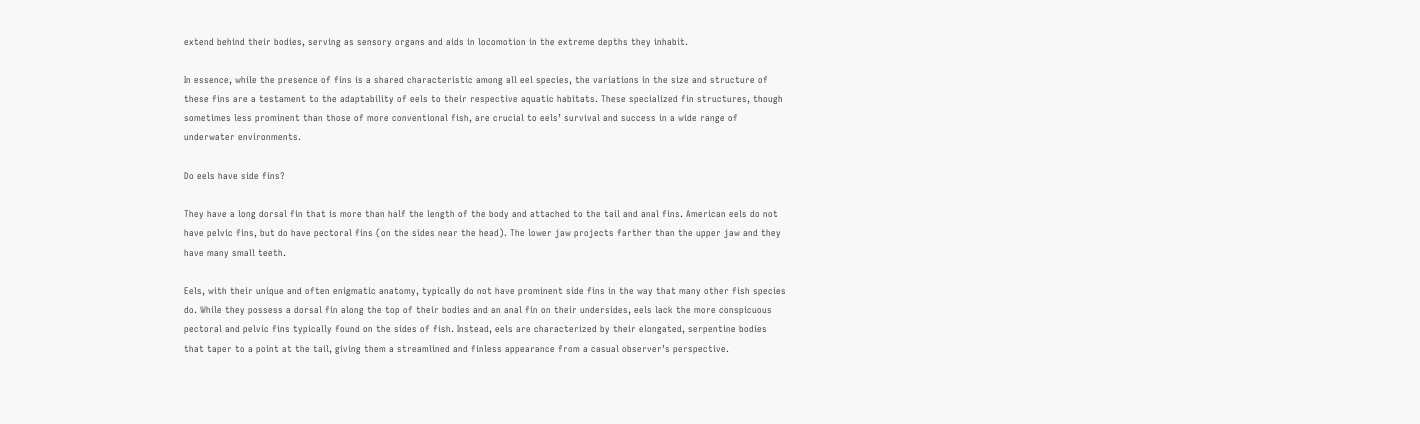extend behind their bodies, serving as sensory organs and aids in locomotion in the extreme depths they inhabit.

In essence, while the presence of fins is a shared characteristic among all eel species, the variations in the size and structure of these fins are a testament to the adaptability of eels to their respective aquatic habitats. These specialized fin structures, though sometimes less prominent than those of more conventional fish, are crucial to eels’ survival and success in a wide range of underwater environments.

Do eels have side fins?

They have a long dorsal fin that is more than half the length of the body and attached to the tail and anal fins. American eels do not have pelvic fins, but do have pectoral fins (on the sides near the head). The lower jaw projects farther than the upper jaw and they have many small teeth.

Eels, with their unique and often enigmatic anatomy, typically do not have prominent side fins in the way that many other fish species do. While they possess a dorsal fin along the top of their bodies and an anal fin on their undersides, eels lack the more conspicuous pectoral and pelvic fins typically found on the sides of fish. Instead, eels are characterized by their elongated, serpentine bodies that taper to a point at the tail, giving them a streamlined and finless appearance from a casual observer’s perspective.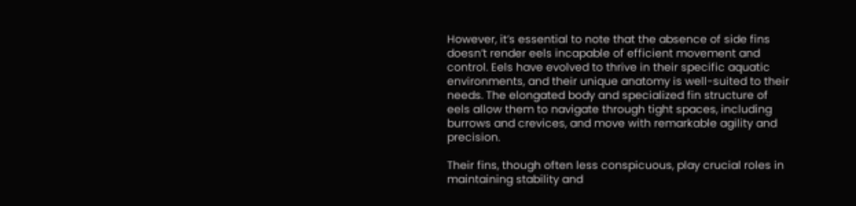However, it’s essential to note that the absence of side fins doesn’t render eels incapable of efficient movement and control. Eels have evolved to thrive in their specific aquatic environments, and their unique anatomy is well-suited to their needs. The elongated body and specialized fin structure of eels allow them to navigate through tight spaces, including burrows and crevices, and move with remarkable agility and precision.

Their fins, though often less conspicuous, play crucial roles in maintaining stability and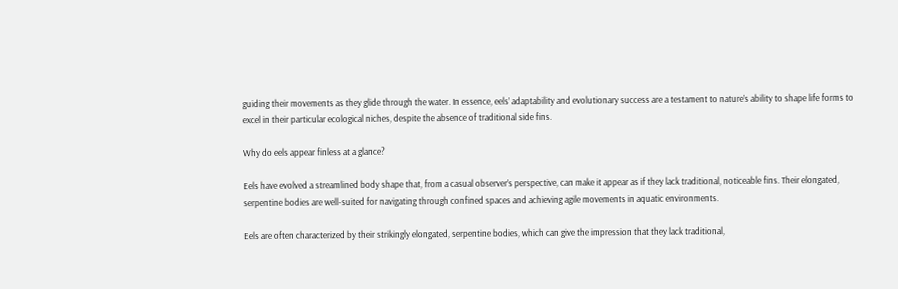guiding their movements as they glide through the water. In essence, eels’ adaptability and evolutionary success are a testament to nature’s ability to shape life forms to excel in their particular ecological niches, despite the absence of traditional side fins.

Why do eels appear finless at a glance?

Eels have evolved a streamlined body shape that, from a casual observer’s perspective, can make it appear as if they lack traditional, noticeable fins. Their elongated, serpentine bodies are well-suited for navigating through confined spaces and achieving agile movements in aquatic environments.

Eels are often characterized by their strikingly elongated, serpentine bodies, which can give the impression that they lack traditional,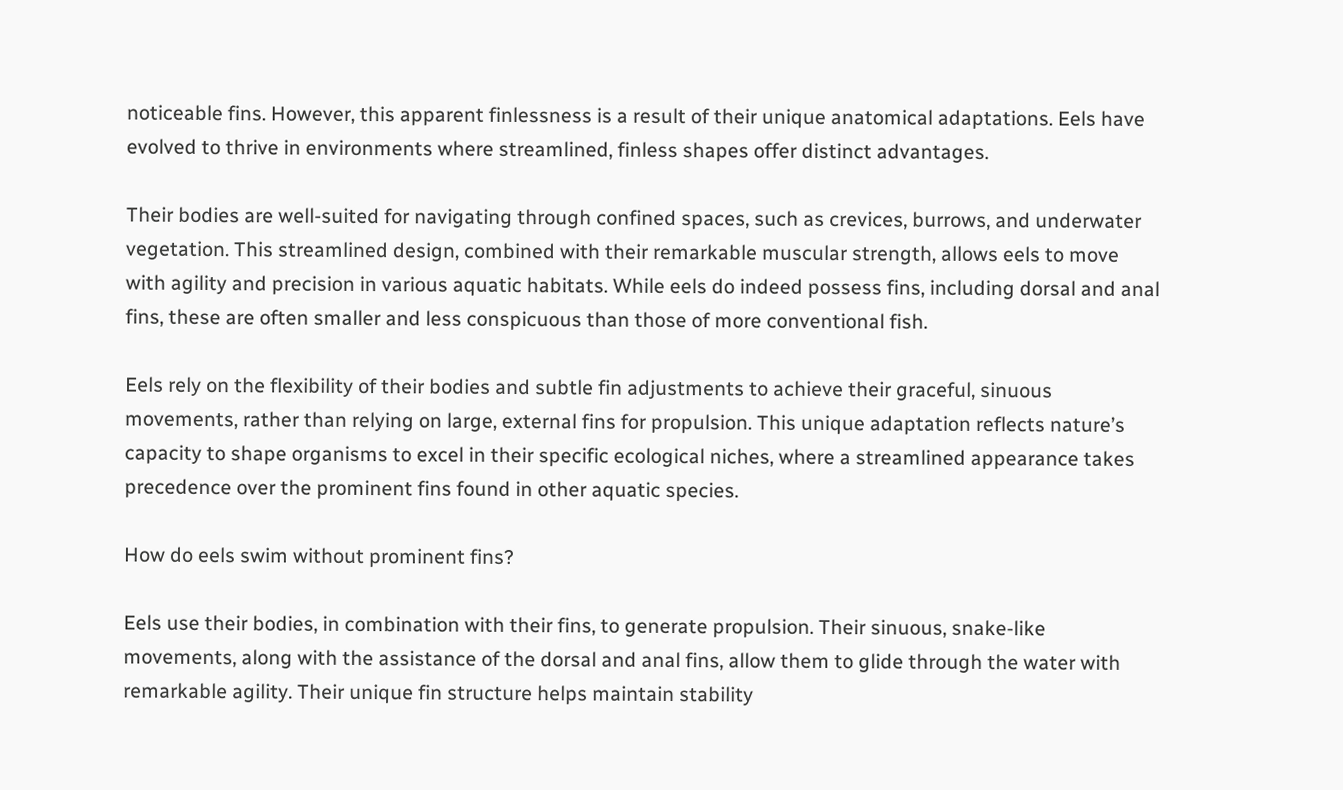noticeable fins. However, this apparent finlessness is a result of their unique anatomical adaptations. Eels have evolved to thrive in environments where streamlined, finless shapes offer distinct advantages.

Their bodies are well-suited for navigating through confined spaces, such as crevices, burrows, and underwater vegetation. This streamlined design, combined with their remarkable muscular strength, allows eels to move with agility and precision in various aquatic habitats. While eels do indeed possess fins, including dorsal and anal fins, these are often smaller and less conspicuous than those of more conventional fish.

Eels rely on the flexibility of their bodies and subtle fin adjustments to achieve their graceful, sinuous movements, rather than relying on large, external fins for propulsion. This unique adaptation reflects nature’s capacity to shape organisms to excel in their specific ecological niches, where a streamlined appearance takes precedence over the prominent fins found in other aquatic species.

How do eels swim without prominent fins?

Eels use their bodies, in combination with their fins, to generate propulsion. Their sinuous, snake-like movements, along with the assistance of the dorsal and anal fins, allow them to glide through the water with remarkable agility. Their unique fin structure helps maintain stability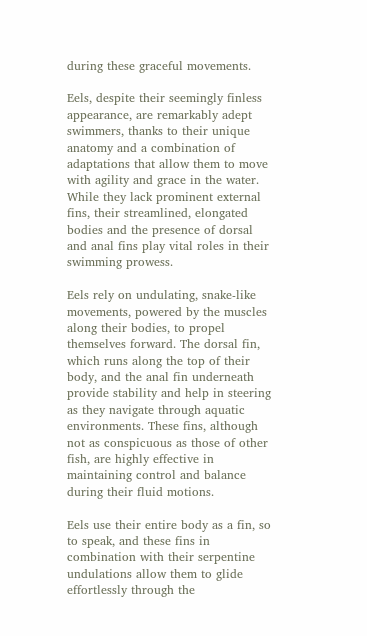during these graceful movements.

Eels, despite their seemingly finless appearance, are remarkably adept swimmers, thanks to their unique anatomy and a combination of adaptations that allow them to move with agility and grace in the water. While they lack prominent external fins, their streamlined, elongated bodies and the presence of dorsal and anal fins play vital roles in their swimming prowess.

Eels rely on undulating, snake-like movements, powered by the muscles along their bodies, to propel themselves forward. The dorsal fin, which runs along the top of their body, and the anal fin underneath provide stability and help in steering as they navigate through aquatic environments. These fins, although not as conspicuous as those of other fish, are highly effective in maintaining control and balance during their fluid motions.

Eels use their entire body as a fin, so to speak, and these fins in combination with their serpentine undulations allow them to glide effortlessly through the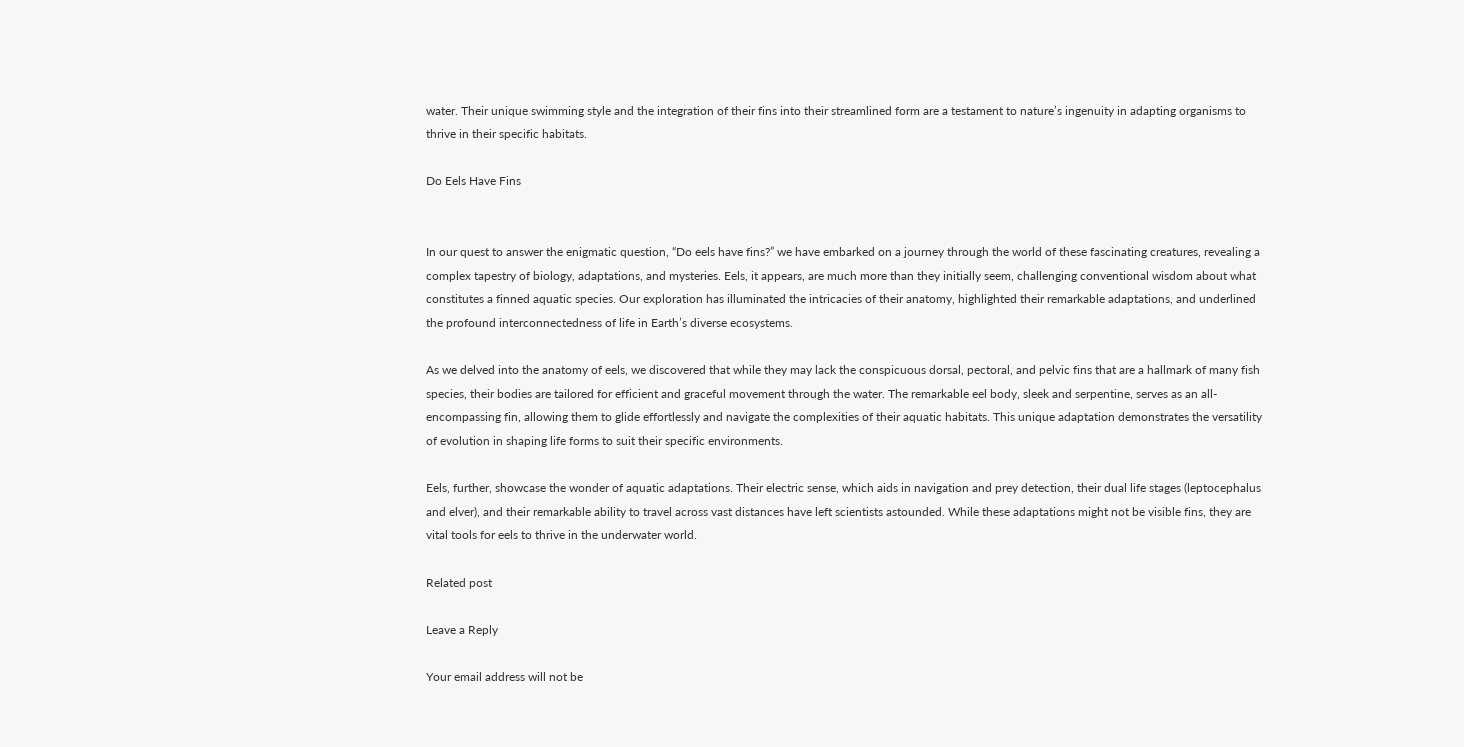water. Their unique swimming style and the integration of their fins into their streamlined form are a testament to nature’s ingenuity in adapting organisms to thrive in their specific habitats.

Do Eels Have Fins


In our quest to answer the enigmatic question, “Do eels have fins?” we have embarked on a journey through the world of these fascinating creatures, revealing a complex tapestry of biology, adaptations, and mysteries. Eels, it appears, are much more than they initially seem, challenging conventional wisdom about what constitutes a finned aquatic species. Our exploration has illuminated the intricacies of their anatomy, highlighted their remarkable adaptations, and underlined the profound interconnectedness of life in Earth’s diverse ecosystems.

As we delved into the anatomy of eels, we discovered that while they may lack the conspicuous dorsal, pectoral, and pelvic fins that are a hallmark of many fish species, their bodies are tailored for efficient and graceful movement through the water. The remarkable eel body, sleek and serpentine, serves as an all-encompassing fin, allowing them to glide effortlessly and navigate the complexities of their aquatic habitats. This unique adaptation demonstrates the versatility of evolution in shaping life forms to suit their specific environments.

Eels, further, showcase the wonder of aquatic adaptations. Their electric sense, which aids in navigation and prey detection, their dual life stages (leptocephalus and elver), and their remarkable ability to travel across vast distances have left scientists astounded. While these adaptations might not be visible fins, they are vital tools for eels to thrive in the underwater world.

Related post

Leave a Reply

Your email address will not be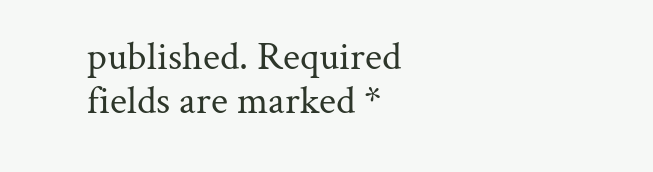published. Required fields are marked *